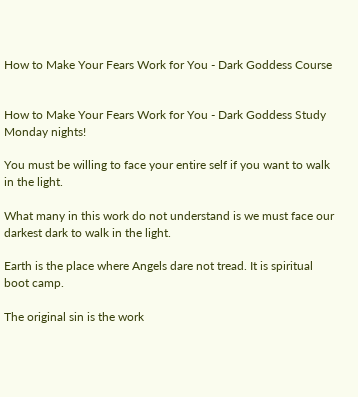How to Make Your Fears Work for You - Dark Goddess Course


How to Make Your Fears Work for You - Dark Goddess Study
Monday nights!

You must be willing to face your entire self if you want to walk in the light.

What many in this work do not understand is we must face our darkest dark to walk in the light.

Earth is the place where Angels dare not tread. It is spiritual boot camp.

The original sin is the work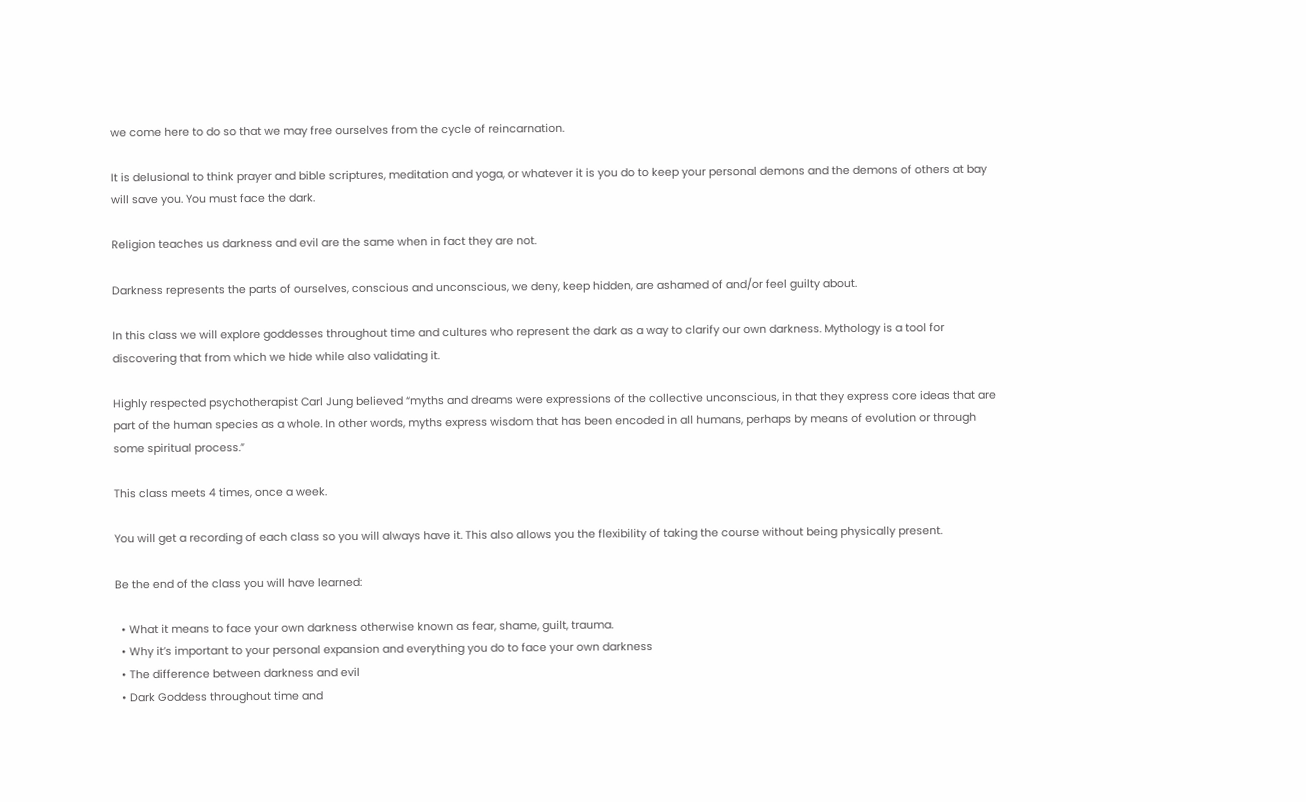we come here to do so that we may free ourselves from the cycle of reincarnation.

It is delusional to think prayer and bible scriptures, meditation and yoga, or whatever it is you do to keep your personal demons and the demons of others at bay will save you. You must face the dark.

Religion teaches us darkness and evil are the same when in fact they are not.

Darkness represents the parts of ourselves, conscious and unconscious, we deny, keep hidden, are ashamed of and/or feel guilty about.

In this class we will explore goddesses throughout time and cultures who represent the dark as a way to clarify our own darkness. Mythology is a tool for discovering that from which we hide while also validating it.

Highly respected psychotherapist Carl Jung believed “myths and dreams were expressions of the collective unconscious, in that they express core ideas that are part of the human species as a whole. In other words, myths express wisdom that has been encoded in all humans, perhaps by means of evolution or through some spiritual process.”

This class meets 4 times, once a week.

You will get a recording of each class so you will always have it. This also allows you the flexibility of taking the course without being physically present.

Be the end of the class you will have learned:

  • What it means to face your own darkness otherwise known as fear, shame, guilt, trauma.
  • Why it’s important to your personal expansion and everything you do to face your own darkness
  • The difference between darkness and evil
  • Dark Goddess throughout time and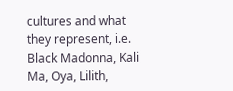cultures and what they represent, i.e. Black Madonna, Kali Ma, Oya, Lilith,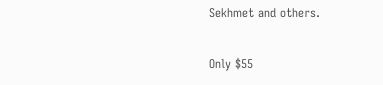Sekhmet and others.

Only $55